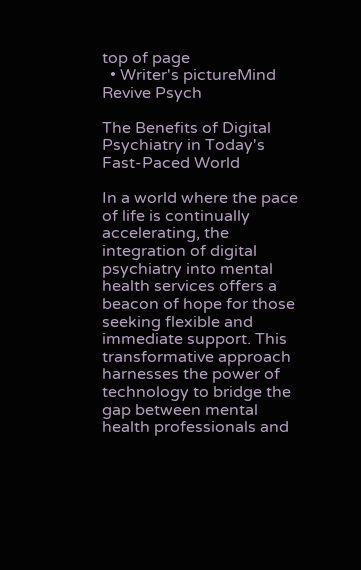top of page
  • Writer's pictureMind Revive Psych

The Benefits of Digital Psychiatry in Today's Fast-Paced World

In a world where the pace of life is continually accelerating, the integration of digital psychiatry into mental health services offers a beacon of hope for those seeking flexible and immediate support. This transformative approach harnesses the power of technology to bridge the gap between mental health professionals and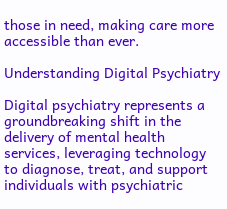those in need, making care more accessible than ever.

Understanding Digital Psychiatry

Digital psychiatry represents a groundbreaking shift in the delivery of mental health services, leveraging technology to diagnose, treat, and support individuals with psychiatric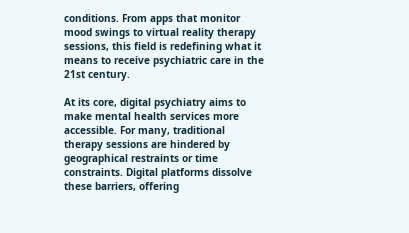conditions. From apps that monitor mood swings to virtual reality therapy sessions, this field is redefining what it means to receive psychiatric care in the 21st century.

At its core, digital psychiatry aims to make mental health services more accessible. For many, traditional therapy sessions are hindered by geographical restraints or time constraints. Digital platforms dissolve these barriers, offering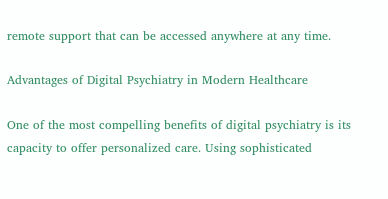remote support that can be accessed anywhere at any time.

Advantages of Digital Psychiatry in Modern Healthcare

One of the most compelling benefits of digital psychiatry is its capacity to offer personalized care. Using sophisticated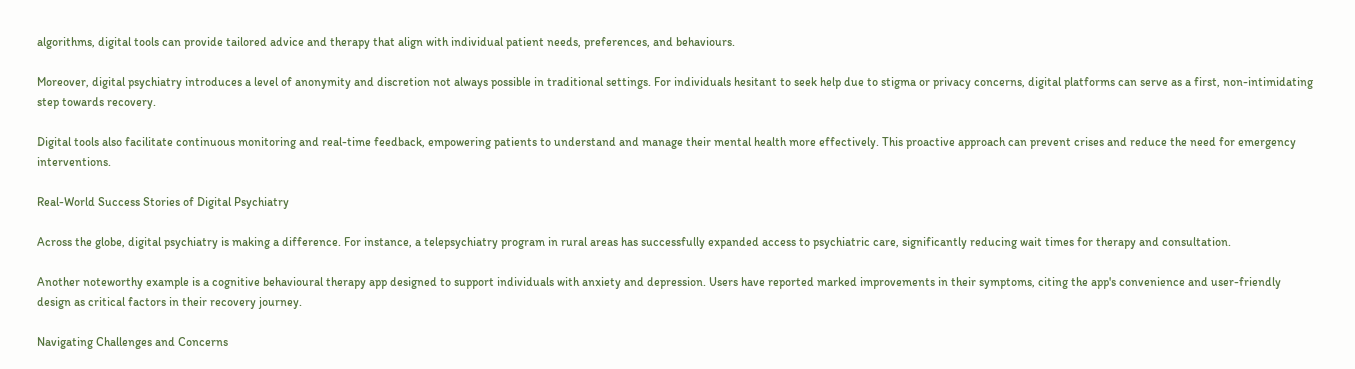algorithms, digital tools can provide tailored advice and therapy that align with individual patient needs, preferences, and behaviours.

Moreover, digital psychiatry introduces a level of anonymity and discretion not always possible in traditional settings. For individuals hesitant to seek help due to stigma or privacy concerns, digital platforms can serve as a first, non-intimidating step towards recovery.

Digital tools also facilitate continuous monitoring and real-time feedback, empowering patients to understand and manage their mental health more effectively. This proactive approach can prevent crises and reduce the need for emergency interventions.

Real-World Success Stories of Digital Psychiatry

Across the globe, digital psychiatry is making a difference. For instance, a telepsychiatry program in rural areas has successfully expanded access to psychiatric care, significantly reducing wait times for therapy and consultation.

Another noteworthy example is a cognitive behavioural therapy app designed to support individuals with anxiety and depression. Users have reported marked improvements in their symptoms, citing the app's convenience and user-friendly design as critical factors in their recovery journey.

Navigating Challenges and Concerns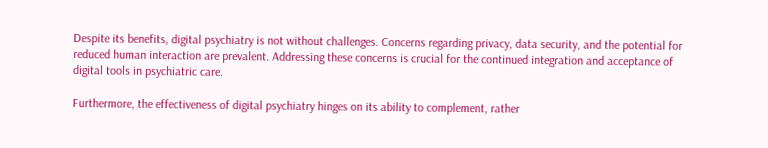Despite its benefits, digital psychiatry is not without challenges. Concerns regarding privacy, data security, and the potential for reduced human interaction are prevalent. Addressing these concerns is crucial for the continued integration and acceptance of digital tools in psychiatric care.

Furthermore, the effectiveness of digital psychiatry hinges on its ability to complement, rather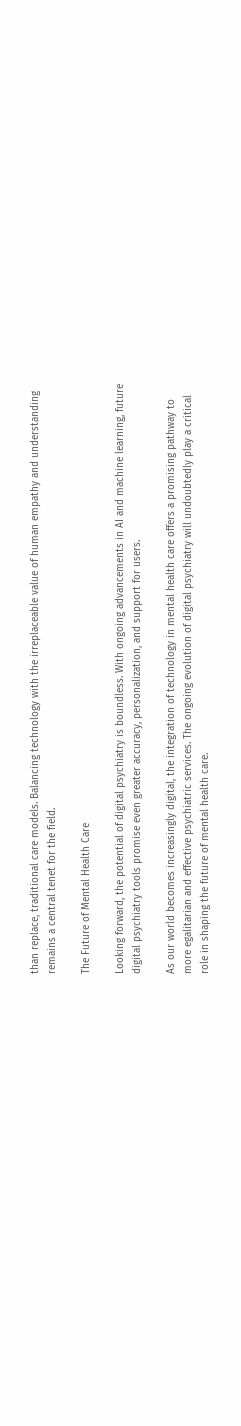than replace, traditional care models. Balancing technology with the irreplaceable value of human empathy and understanding remains a central tenet for the field.

The Future of Mental Health Care

Looking forward, the potential of digital psychiatry is boundless. With ongoing advancements in AI and machine learning, future digital psychiatry tools promise even greater accuracy, personalization, and support for users.

As our world becomes increasingly digital, the integration of technology in mental health care offers a promising pathway to more egalitarian and effective psychiatric services. The ongoing evolution of digital psychiatry will undoubtedly play a critical role in shaping the future of mental health care.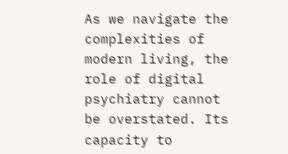As we navigate the complexities of modern living, the role of digital psychiatry cannot be overstated. Its capacity to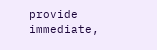provide immediate,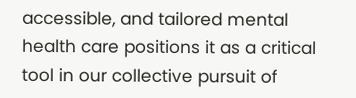accessible, and tailored mental health care positions it as a critical tool in our collective pursuit of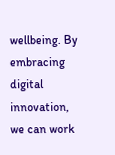wellbeing. By embracing digital innovation, we can work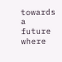towards a future where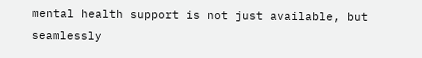mental health support is not just available, but seamlessly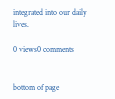integrated into our daily lives.

0 views0 comments


bottom of page